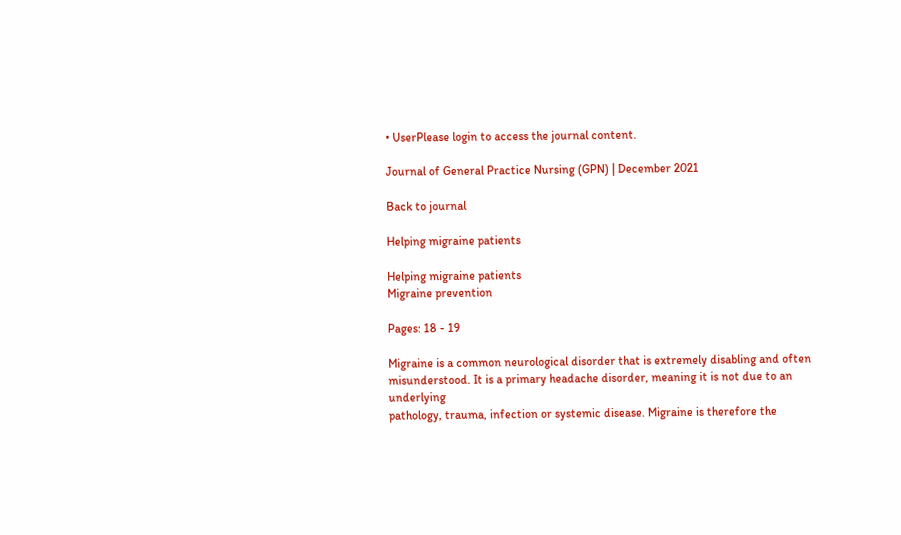• UserPlease login to access the journal content.

Journal of General Practice Nursing (GPN) | December 2021

Back to journal

Helping migraine patients

Helping migraine patients
Migraine prevention

Pages: 18 - 19

Migraine is a common neurological disorder that is extremely disabling and often misunderstood. It is a primary headache disorder, meaning it is not due to an underlying
pathology, trauma, infection or systemic disease. Migraine is therefore the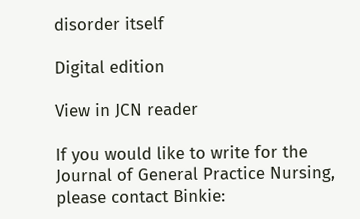disorder itself

Digital edition

View in JCN reader

If you would like to write for the Journal of General Practice Nursing, please contact Binkie: